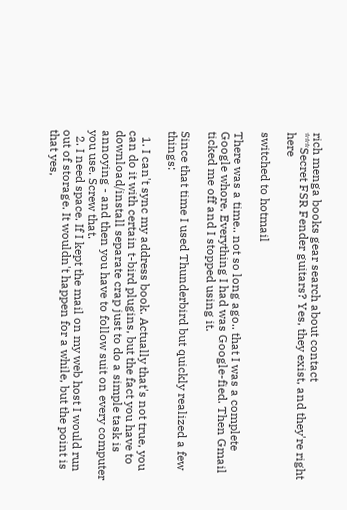rich menga books gear search about contact
***Secret FSR Fender guitars? Yes, they exist, and they're right here

switched to hotmail

There was a time.. not so long ago.. that I was a complete Google whore. Everything I had was Google-fied. Then Gmail ticked me off and I stopped using it.

Since that time I used Thunderbird but quickly realized a few things:

  1. I can't sync my address book. Actually that's not true, you can do it with certain t-bird plugins, but the fact you have to download/install separate crap just to do a simple task is annoying - and then you have to follow suit on every computer you use. Screw that.
  2. I need space. If I kept the mail on my web host I would run out of storage. It wouldn't happen for a while, but the point is that yes,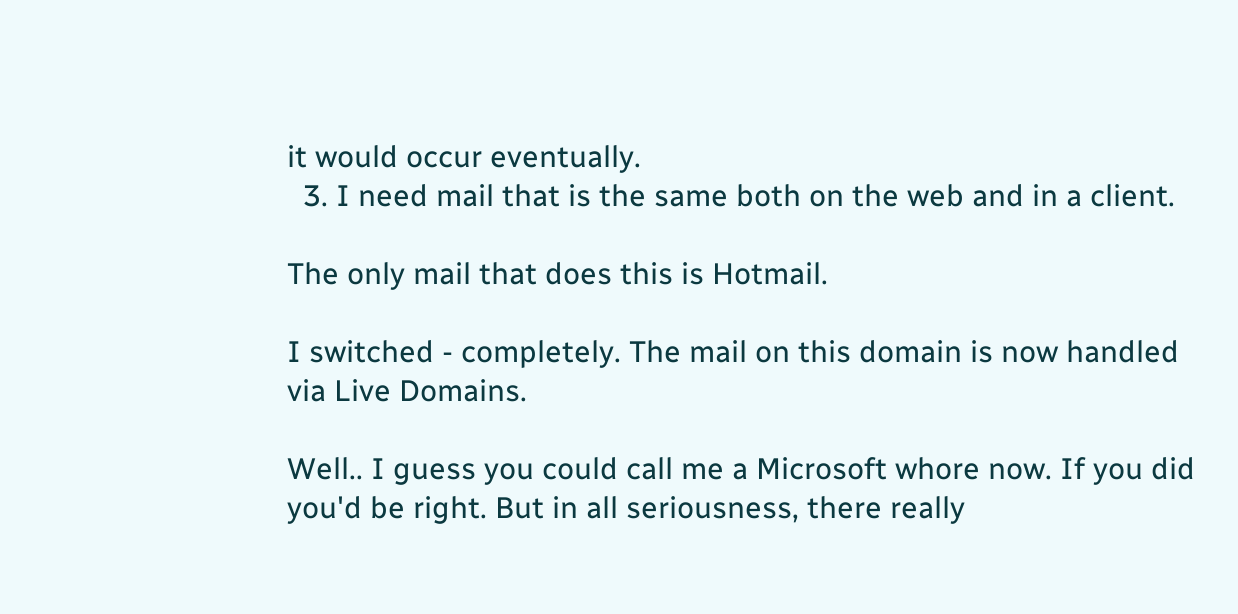it would occur eventually.
  3. I need mail that is the same both on the web and in a client.

The only mail that does this is Hotmail.

I switched - completely. The mail on this domain is now handled via Live Domains.

Well.. I guess you could call me a Microsoft whore now. If you did you'd be right. But in all seriousness, there really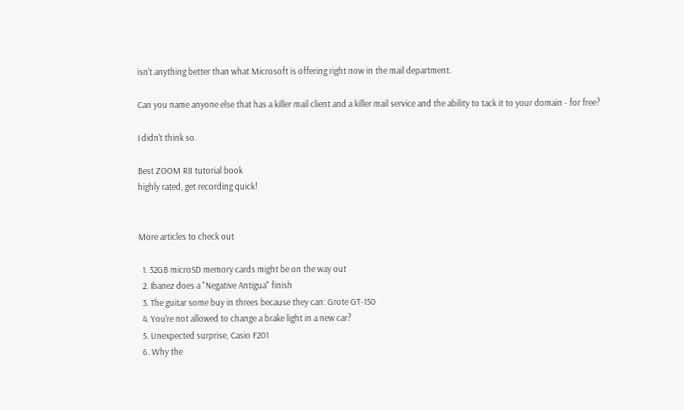isn't anything better than what Microsoft is offering right now in the mail department.

Can you name anyone else that has a killer mail client and a killer mail service and the ability to tack it to your domain - for free?

I didn't think so.

Best ZOOM R8 tutorial book
highly rated, get recording quick!


More articles to check out

  1. 32GB microSD memory cards might be on the way out
  2. Ibanez does a "Negative Antigua" finish
  3. The guitar some buy in threes because they can: Grote GT-150
  4. You're not allowed to change a brake light in a new car?
  5. Unexpected surprise, Casio F201
  6. Why the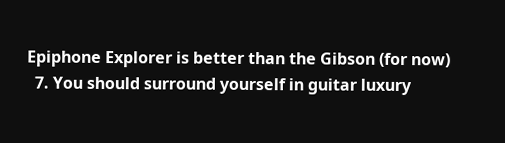Epiphone Explorer is better than the Gibson (for now)
  7. You should surround yourself in guitar luxury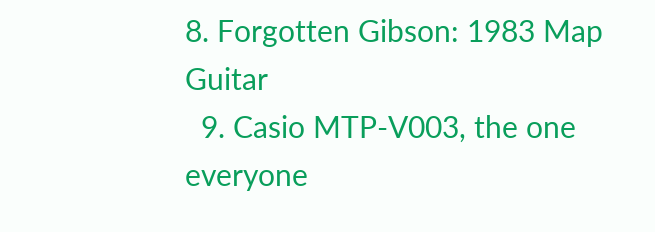8. Forgotten Gibson: 1983 Map Guitar
  9. Casio MTP-V003, the one everyone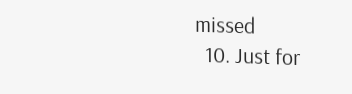missed
  10. Just for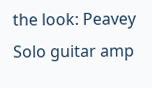the look: Peavey Solo guitar amp